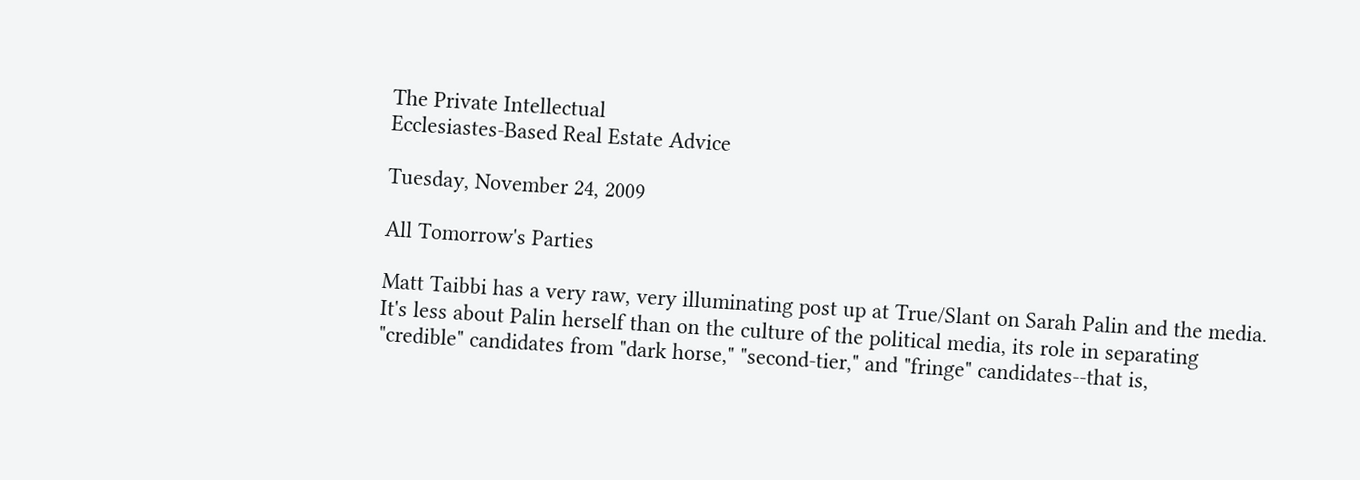The Private Intellectual
Ecclesiastes-Based Real Estate Advice

Tuesday, November 24, 2009

All Tomorrow's Parties

Matt Taibbi has a very raw, very illuminating post up at True/Slant on Sarah Palin and the media. It's less about Palin herself than on the culture of the political media, its role in separating "credible" candidates from "dark horse," "second-tier," and "fringe" candidates--that is,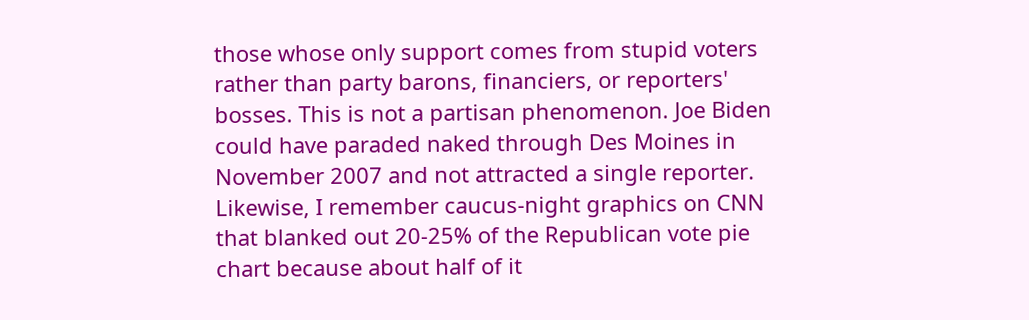those whose only support comes from stupid voters rather than party barons, financiers, or reporters' bosses. This is not a partisan phenomenon. Joe Biden could have paraded naked through Des Moines in November 2007 and not attracted a single reporter. Likewise, I remember caucus-night graphics on CNN that blanked out 20-25% of the Republican vote pie chart because about half of it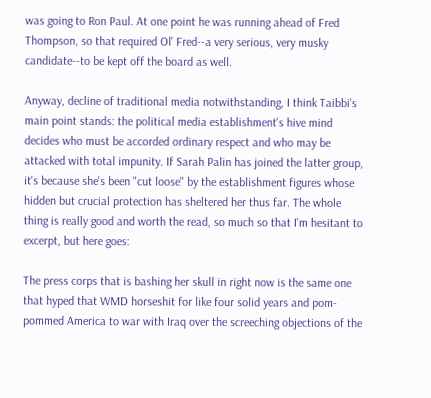was going to Ron Paul. At one point he was running ahead of Fred Thompson, so that required Ol' Fred--a very serious, very musky candidate--to be kept off the board as well.

Anyway, decline of traditional media notwithstanding, I think Taibbi's main point stands: the political media establishment's hive mind decides who must be accorded ordinary respect and who may be attacked with total impunity. If Sarah Palin has joined the latter group, it's because she's been "cut loose" by the establishment figures whose hidden but crucial protection has sheltered her thus far. The whole thing is really good and worth the read, so much so that I'm hesitant to excerpt, but here goes:

The press corps that is bashing her skull in right now is the same one that hyped that WMD horseshit for like four solid years and pom-pommed America to war with Iraq over the screeching objections of the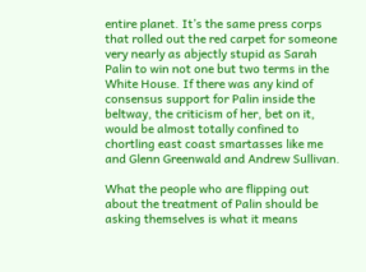entire planet. It’s the same press corps that rolled out the red carpet for someone very nearly as abjectly stupid as Sarah Palin to win not one but two terms in the White House. If there was any kind of consensus support for Palin inside the beltway, the criticism of her, bet on it, would be almost totally confined to chortling east coast smartasses like me and Glenn Greenwald and Andrew Sullivan.

What the people who are flipping out about the treatment of Palin should be asking themselves is what it means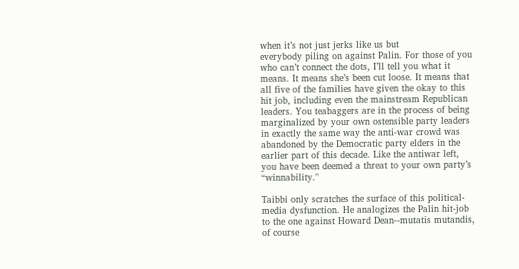when it’s not just jerks like us but
everybody piling on against Palin. For those of you who can’t connect the dots, I’ll tell you what it means. It means she’s been cut loose. It means that all five of the families have given the okay to this hit job, including even the mainstream Republican leaders. You teabaggers are in the process of being marginalized by your own ostensible party leaders in exactly the same way the anti-war crowd was abandoned by the Democratic party elders in the earlier part of this decade. Like the antiwar left, you have been deemed a threat to your own party’s “winnability."

Taibbi only scratches the surface of this political-media dysfunction. He analogizes the Palin hit-job to the one against Howard Dean--mutatis mutandis, of course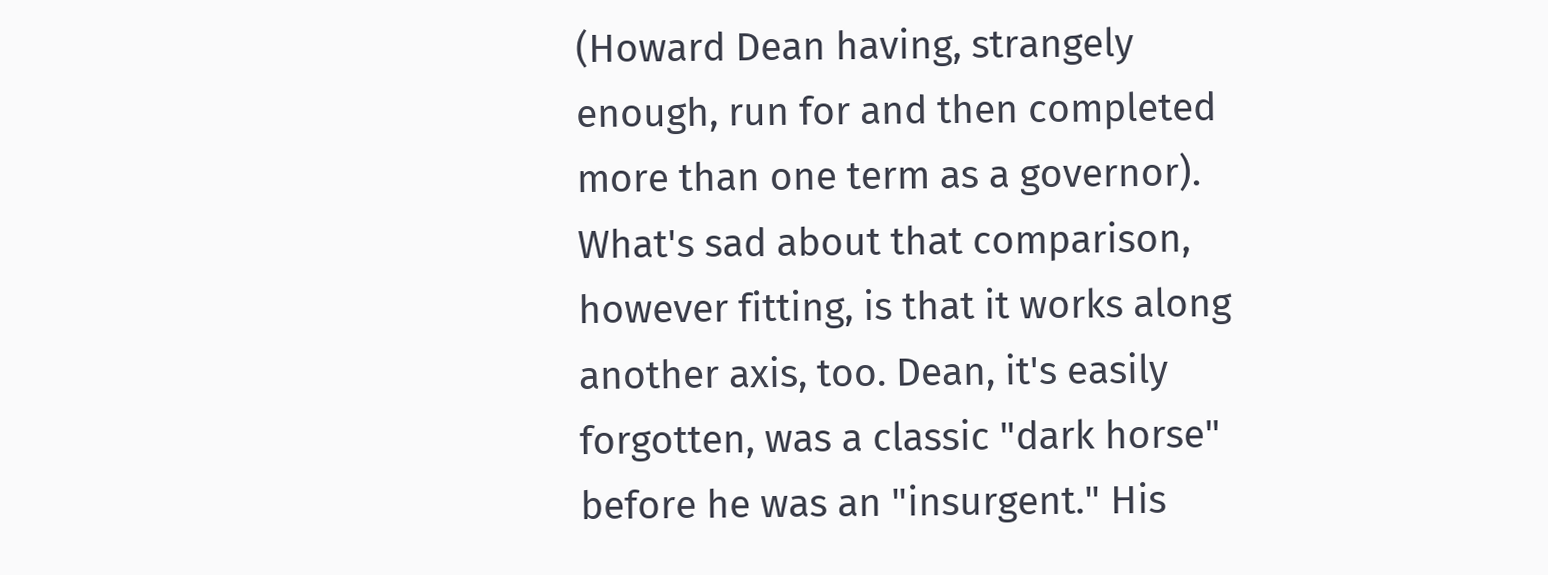(Howard Dean having, strangely enough, run for and then completed more than one term as a governor). What's sad about that comparison, however fitting, is that it works along another axis, too. Dean, it's easily forgotten, was a classic "dark horse" before he was an "insurgent." His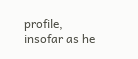profile, insofar as he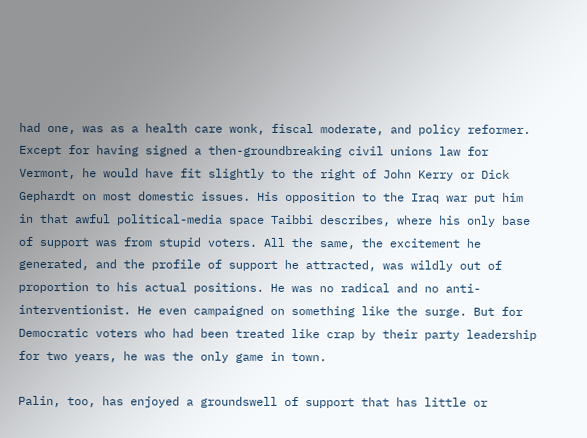had one, was as a health care wonk, fiscal moderate, and policy reformer. Except for having signed a then-groundbreaking civil unions law for Vermont, he would have fit slightly to the right of John Kerry or Dick Gephardt on most domestic issues. His opposition to the Iraq war put him in that awful political-media space Taibbi describes, where his only base of support was from stupid voters. All the same, the excitement he generated, and the profile of support he attracted, was wildly out of proportion to his actual positions. He was no radical and no anti-interventionist. He even campaigned on something like the surge. But for Democratic voters who had been treated like crap by their party leadership for two years, he was the only game in town.

Palin, too, has enjoyed a groundswell of support that has little or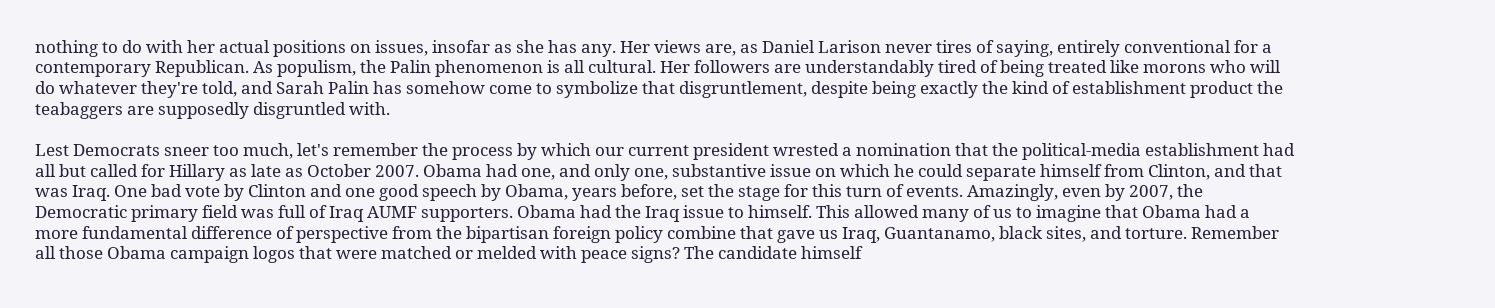nothing to do with her actual positions on issues, insofar as she has any. Her views are, as Daniel Larison never tires of saying, entirely conventional for a contemporary Republican. As populism, the Palin phenomenon is all cultural. Her followers are understandably tired of being treated like morons who will do whatever they're told, and Sarah Palin has somehow come to symbolize that disgruntlement, despite being exactly the kind of establishment product the teabaggers are supposedly disgruntled with.

Lest Democrats sneer too much, let's remember the process by which our current president wrested a nomination that the political-media establishment had all but called for Hillary as late as October 2007. Obama had one, and only one, substantive issue on which he could separate himself from Clinton, and that was Iraq. One bad vote by Clinton and one good speech by Obama, years before, set the stage for this turn of events. Amazingly, even by 2007, the Democratic primary field was full of Iraq AUMF supporters. Obama had the Iraq issue to himself. This allowed many of us to imagine that Obama had a more fundamental difference of perspective from the bipartisan foreign policy combine that gave us Iraq, Guantanamo, black sites, and torture. Remember all those Obama campaign logos that were matched or melded with peace signs? The candidate himself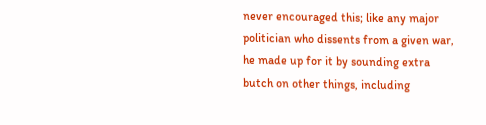never encouraged this; like any major politician who dissents from a given war, he made up for it by sounding extra butch on other things, including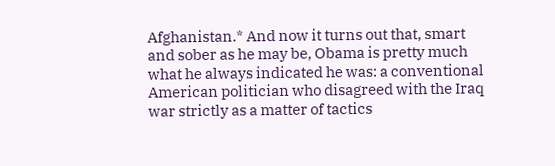Afghanistan.* And now it turns out that, smart and sober as he may be, Obama is pretty much what he always indicated he was: a conventional American politician who disagreed with the Iraq war strictly as a matter of tactics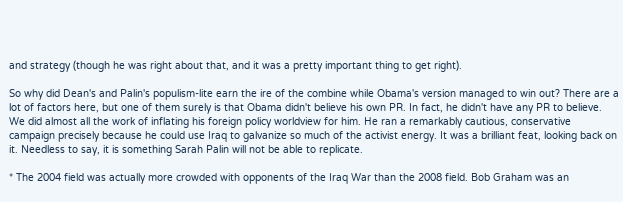and strategy (though he was right about that, and it was a pretty important thing to get right).

So why did Dean's and Palin's populism-lite earn the ire of the combine while Obama's version managed to win out? There are a lot of factors here, but one of them surely is that Obama didn't believe his own PR. In fact, he didn't have any PR to believe. We did almost all the work of inflating his foreign policy worldview for him. He ran a remarkably cautious, conservative campaign precisely because he could use Iraq to galvanize so much of the activist energy. It was a brilliant feat, looking back on it. Needless to say, it is something Sarah Palin will not be able to replicate.

* The 2004 field was actually more crowded with opponents of the Iraq War than the 2008 field. Bob Graham was an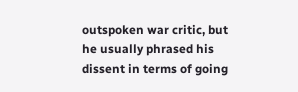outspoken war critic, but he usually phrased his dissent in terms of going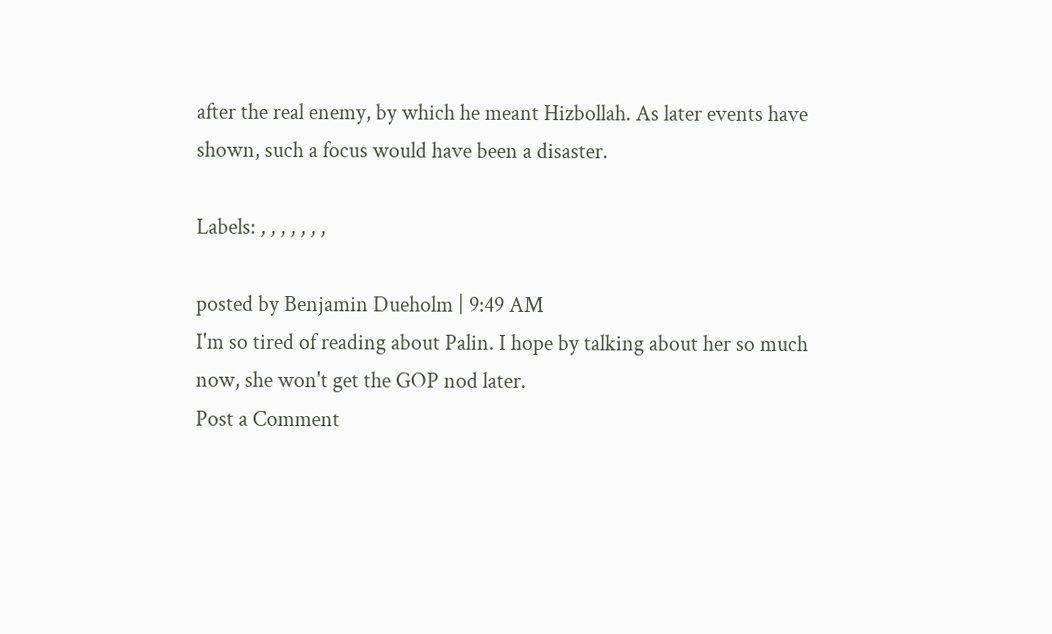after the real enemy, by which he meant Hizbollah. As later events have shown, such a focus would have been a disaster.

Labels: , , , , , , ,

posted by Benjamin Dueholm | 9:49 AM
I'm so tired of reading about Palin. I hope by talking about her so much now, she won't get the GOP nod later.
Post a Comment